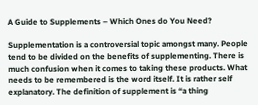A Guide to Supplements – Which Ones do You Need?

Supplementation is a controversial topic amongst many. People tend to be divided on the benefits of supplementing. There is much confusion when it comes to taking these products. What needs to be remembered is the word itself. It is rather self explanatory. The definition of supplement is “a thing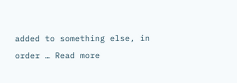added to something else, in order … Read more